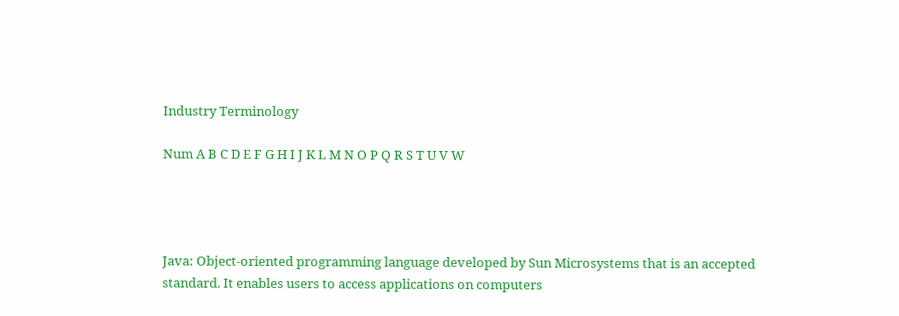Industry Terminology

Num A B C D E F G H I J K L M N O P Q R S T U V W




Java: Object-oriented programming language developed by Sun Microsystems that is an accepted standard. It enables users to access applications on computers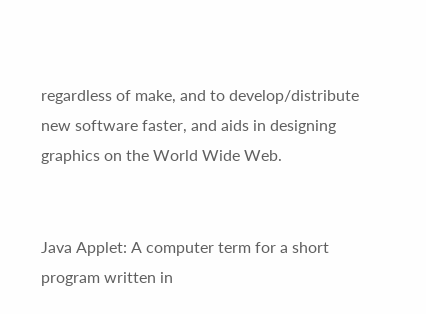regardless of make, and to develop/distribute new software faster, and aids in designing graphics on the World Wide Web.


Java Applet: A computer term for a short program written in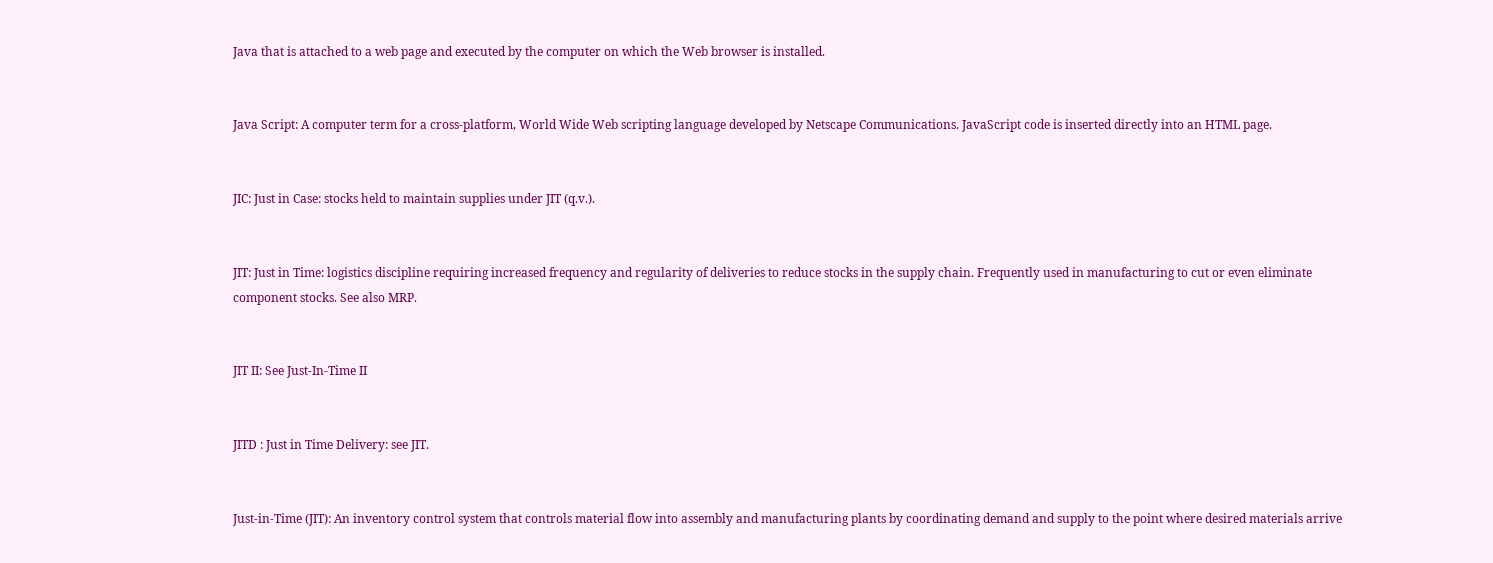Java that is attached to a web page and executed by the computer on which the Web browser is installed.


Java Script: A computer term for a cross-platform, World Wide Web scripting language developed by Netscape Communications. JavaScript code is inserted directly into an HTML page.


JIC: Just in Case: stocks held to maintain supplies under JIT (q.v.).


JIT: Just in Time: logistics discipline requiring increased frequency and regularity of deliveries to reduce stocks in the supply chain. Frequently used in manufacturing to cut or even eliminate component stocks. See also MRP.


JIT II: See Just-In-Time II


JITD : Just in Time Delivery: see JIT.


Just-in-Time (JIT): An inventory control system that controls material flow into assembly and manufacturing plants by coordinating demand and supply to the point where desired materials arrive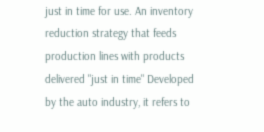just in time for use. An inventory reduction strategy that feeds production lines with products delivered "just in time" Developed by the auto industry, it refers to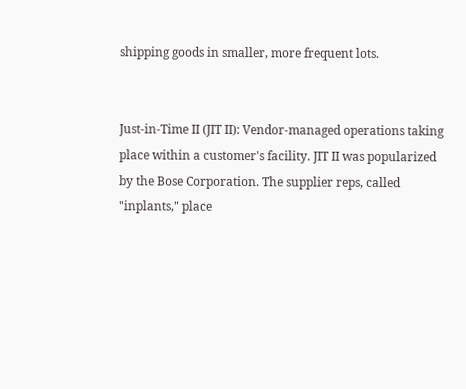shipping goods in smaller, more frequent lots.


Just-in-Time II (JIT II): Vendor-managed operations taking place within a customer's facility. JIT II was popularized by the Bose Corporation. The supplier reps, called "inplants," place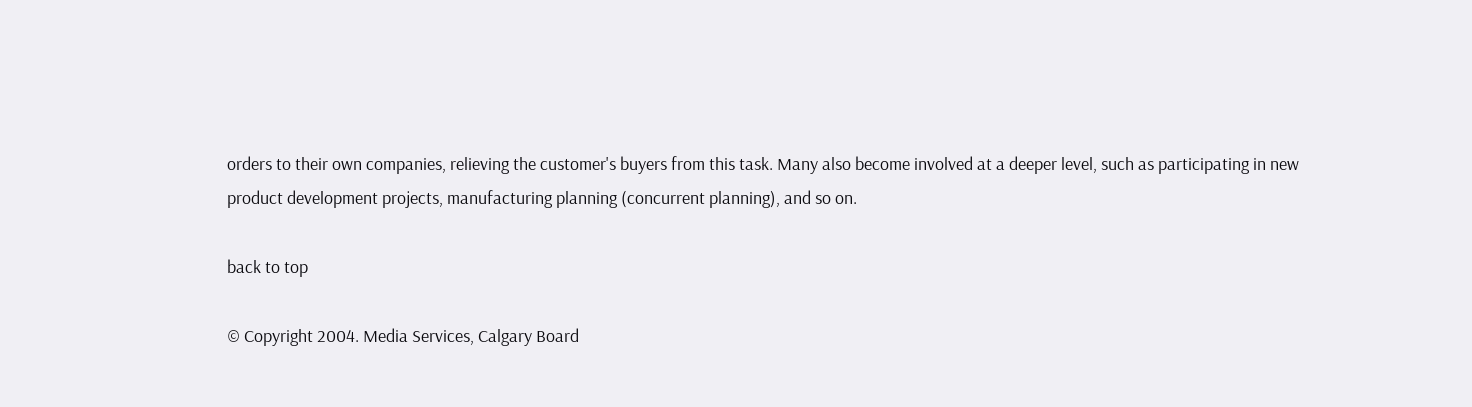orders to their own companies, relieving the customer's buyers from this task. Many also become involved at a deeper level, such as participating in new product development projects, manufacturing planning (concurrent planning), and so on.

back to top

© Copyright 2004. Media Services, Calgary Board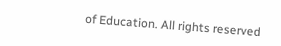of Education. All rights reserved